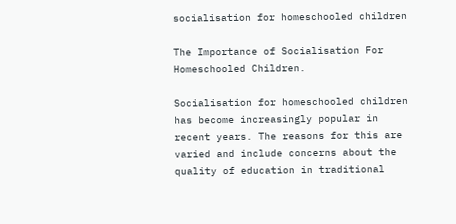socialisation for homeschooled children

The Importance of Socialisation For Homeschooled Children.

Socialisation for homeschooled children has become increasingly popular in recent years. The reasons for this are varied and include concerns about the quality of education in traditional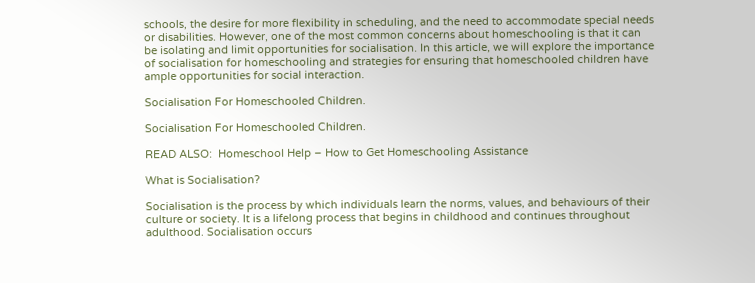schools, the desire for more flexibility in scheduling, and the need to accommodate special needs or disabilities. However, one of the most common concerns about homeschooling is that it can be isolating and limit opportunities for socialisation. In this article, we will explore the importance of socialisation for homeschooling and strategies for ensuring that homeschooled children have ample opportunities for social interaction.

Socialisation For Homeschooled Children.

Socialisation For Homeschooled Children.

READ ALSO:  Homeschool Help – How to Get Homeschooling Assistance

What is Socialisation?

Socialisation is the process by which individuals learn the norms, values, and behaviours of their culture or society. It is a lifelong process that begins in childhood and continues throughout adulthood. Socialisation occurs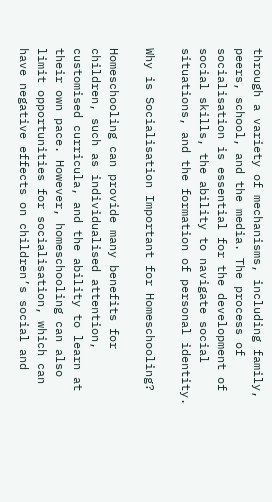through a variety of mechanisms, including family, peers, school, and the media. The process of socialisation is essential for the development of social skills, the ability to navigate social situations, and the formation of personal identity.

Why is Socialisation Important for Homeschooling?

Homeschooling can provide many benefits for children, such as individualised attention, customised curricula, and the ability to learn at their own pace. However, homeschooling can also limit opportunities for socialisation, which can have negative effects on children’s social and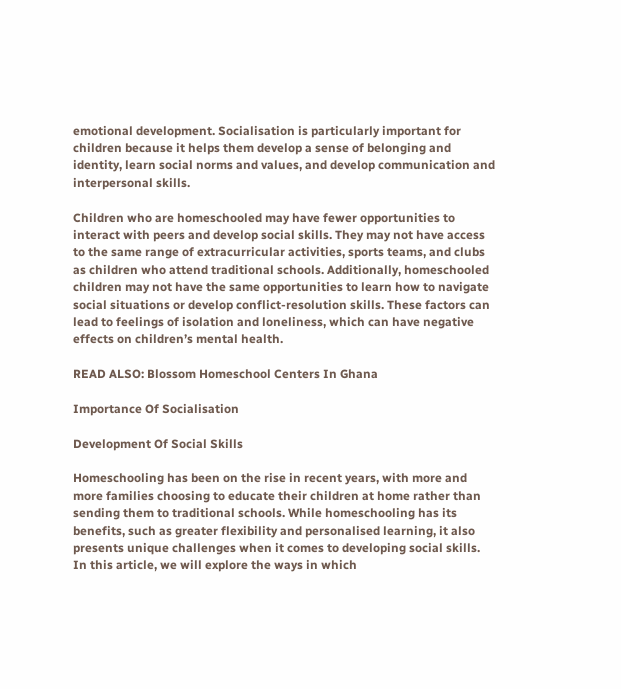emotional development. Socialisation is particularly important for children because it helps them develop a sense of belonging and identity, learn social norms and values, and develop communication and interpersonal skills.

Children who are homeschooled may have fewer opportunities to interact with peers and develop social skills. They may not have access to the same range of extracurricular activities, sports teams, and clubs as children who attend traditional schools. Additionally, homeschooled children may not have the same opportunities to learn how to navigate social situations or develop conflict-resolution skills. These factors can lead to feelings of isolation and loneliness, which can have negative effects on children’s mental health.

READ ALSO: Blossom Homeschool Centers In Ghana

Importance Of Socialisation

Development Of Social Skills

Homeschooling has been on the rise in recent years, with more and more families choosing to educate their children at home rather than sending them to traditional schools. While homeschooling has its benefits, such as greater flexibility and personalised learning, it also presents unique challenges when it comes to developing social skills. In this article, we will explore the ways in which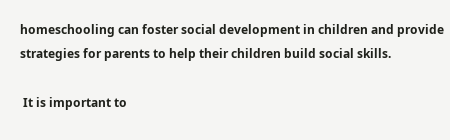homeschooling can foster social development in children and provide strategies for parents to help their children build social skills.

 It is important to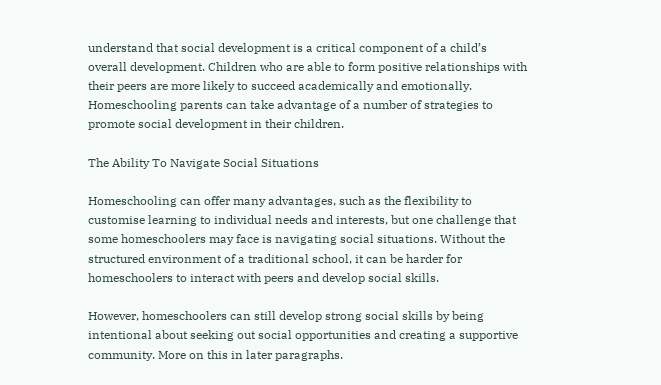understand that social development is a critical component of a child’s overall development. Children who are able to form positive relationships with their peers are more likely to succeed academically and emotionally. Homeschooling parents can take advantage of a number of strategies to promote social development in their children.

The Ability To Navigate Social Situations

Homeschooling can offer many advantages, such as the flexibility to customise learning to individual needs and interests, but one challenge that some homeschoolers may face is navigating social situations. Without the structured environment of a traditional school, it can be harder for homeschoolers to interact with peers and develop social skills.

However, homeschoolers can still develop strong social skills by being intentional about seeking out social opportunities and creating a supportive community. More on this in later paragraphs.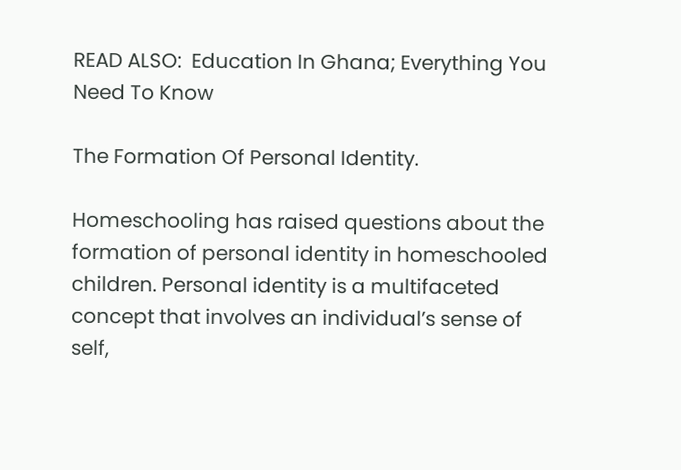READ ALSO:  Education In Ghana; Everything You Need To Know

The Formation Of Personal Identity.

Homeschooling has raised questions about the formation of personal identity in homeschooled children. Personal identity is a multifaceted concept that involves an individual’s sense of self,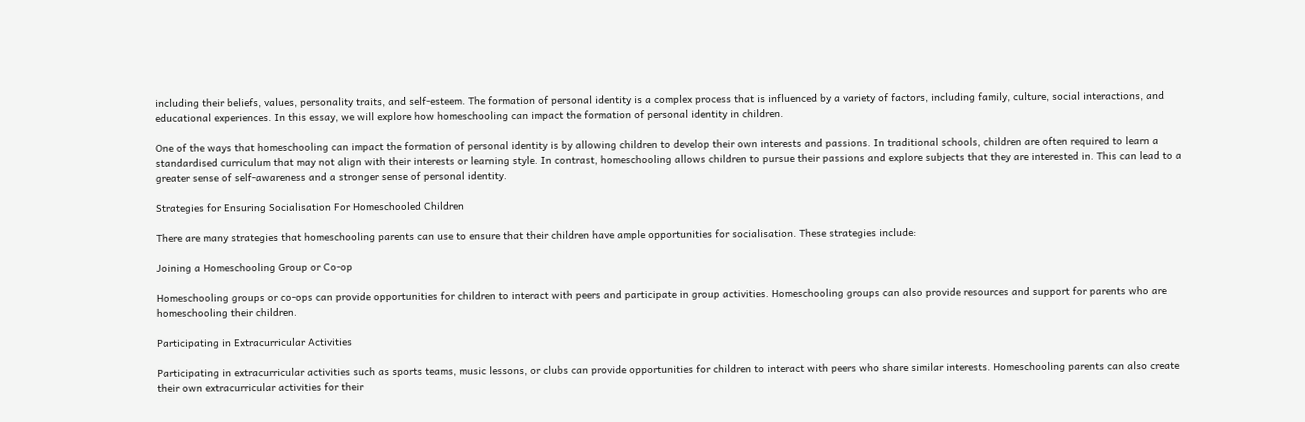including their beliefs, values, personality traits, and self-esteem. The formation of personal identity is a complex process that is influenced by a variety of factors, including family, culture, social interactions, and educational experiences. In this essay, we will explore how homeschooling can impact the formation of personal identity in children.

One of the ways that homeschooling can impact the formation of personal identity is by allowing children to develop their own interests and passions. In traditional schools, children are often required to learn a standardised curriculum that may not align with their interests or learning style. In contrast, homeschooling allows children to pursue their passions and explore subjects that they are interested in. This can lead to a greater sense of self-awareness and a stronger sense of personal identity.

Strategies for Ensuring Socialisation For Homeschooled Children

There are many strategies that homeschooling parents can use to ensure that their children have ample opportunities for socialisation. These strategies include:

Joining a Homeschooling Group or Co-op

Homeschooling groups or co-ops can provide opportunities for children to interact with peers and participate in group activities. Homeschooling groups can also provide resources and support for parents who are homeschooling their children.

Participating in Extracurricular Activities

Participating in extracurricular activities such as sports teams, music lessons, or clubs can provide opportunities for children to interact with peers who share similar interests. Homeschooling parents can also create their own extracurricular activities for their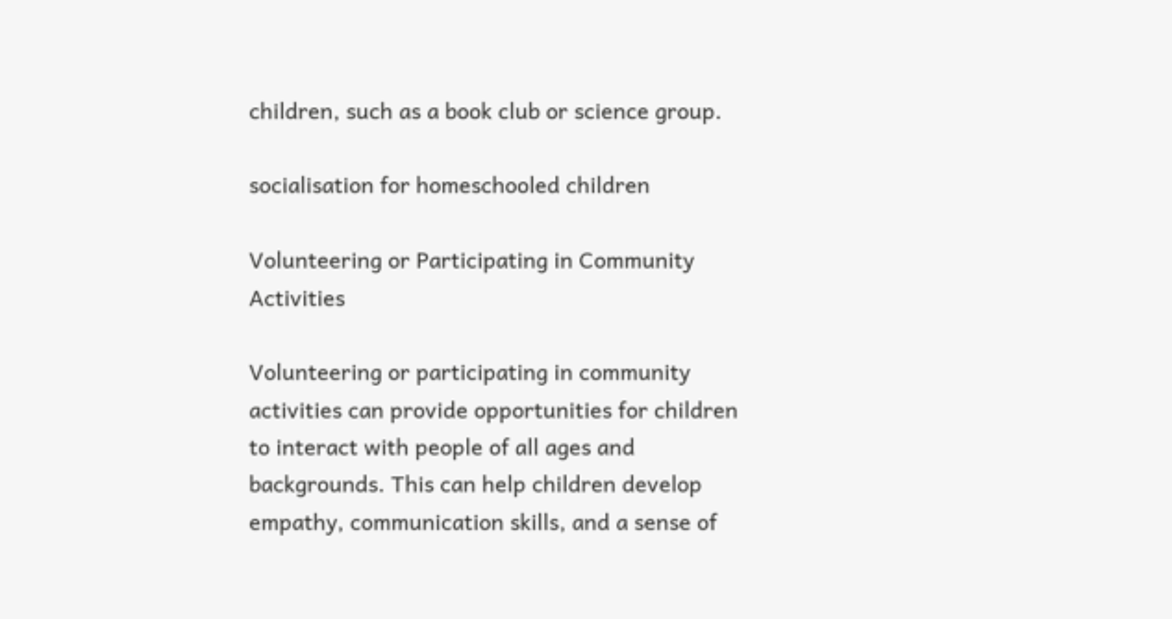children, such as a book club or science group.

socialisation for homeschooled children

Volunteering or Participating in Community Activities

Volunteering or participating in community activities can provide opportunities for children to interact with people of all ages and backgrounds. This can help children develop empathy, communication skills, and a sense of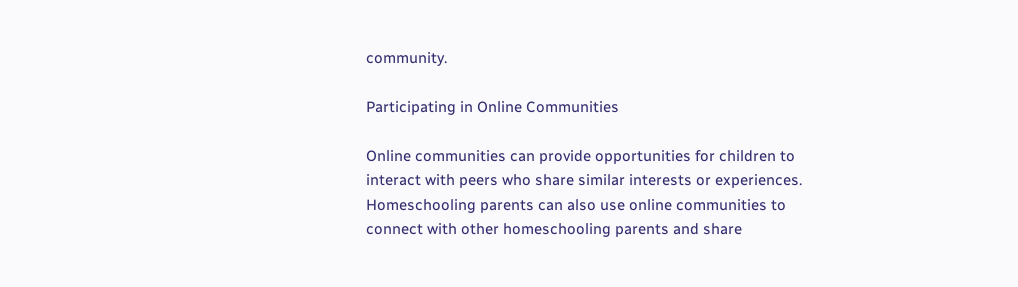community.

Participating in Online Communities

Online communities can provide opportunities for children to interact with peers who share similar interests or experiences. Homeschooling parents can also use online communities to connect with other homeschooling parents and share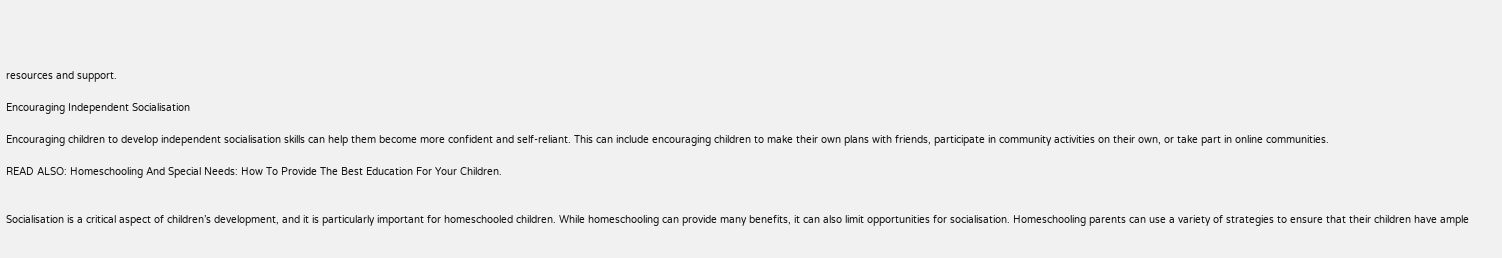resources and support.

Encouraging Independent Socialisation

Encouraging children to develop independent socialisation skills can help them become more confident and self-reliant. This can include encouraging children to make their own plans with friends, participate in community activities on their own, or take part in online communities.

READ ALSO: Homeschooling And Special Needs: How To Provide The Best Education For Your Children.


Socialisation is a critical aspect of children’s development, and it is particularly important for homeschooled children. While homeschooling can provide many benefits, it can also limit opportunities for socialisation. Homeschooling parents can use a variety of strategies to ensure that their children have ample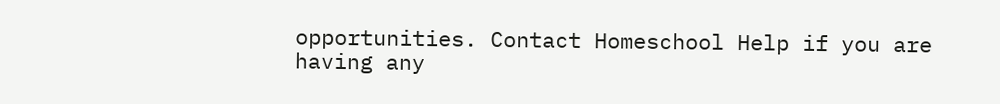opportunities. Contact Homeschool Help if you are having any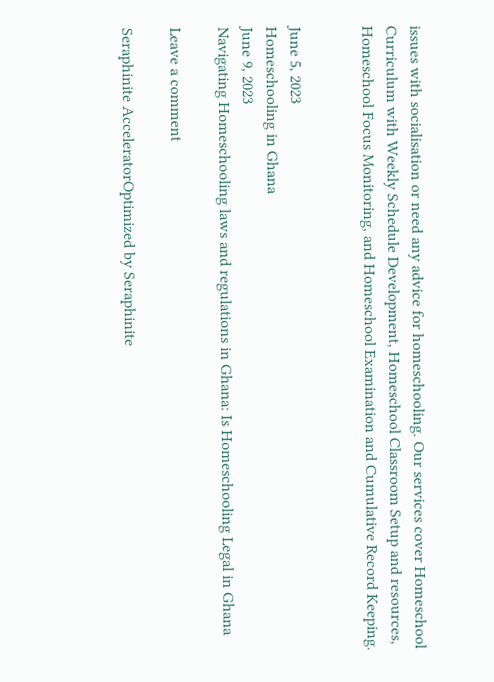issues with socialisation or need any advice for homeschooling. Our services cover Homeschool Curriculum with Weekly Schedule Development, Homeschool Classroom Setup and resources, Homeschool Focus Monitoring, and Homeschool Examination and Cumulative Record Keeping.


June 5, 2023
Homeschooling in Ghana
June 9, 2023
Navigating Homeschooling laws and regulations in Ghana: Is Homeschooling Legal in Ghana

Leave a comment

Seraphinite AcceleratorOptimized by Seraphinite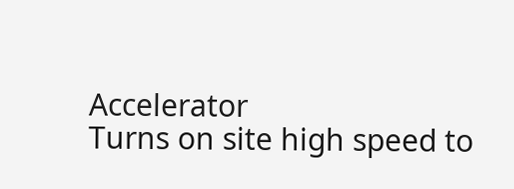Accelerator
Turns on site high speed to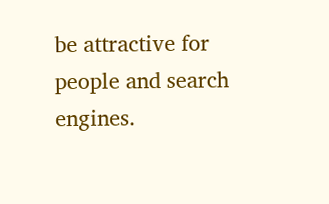be attractive for people and search engines.